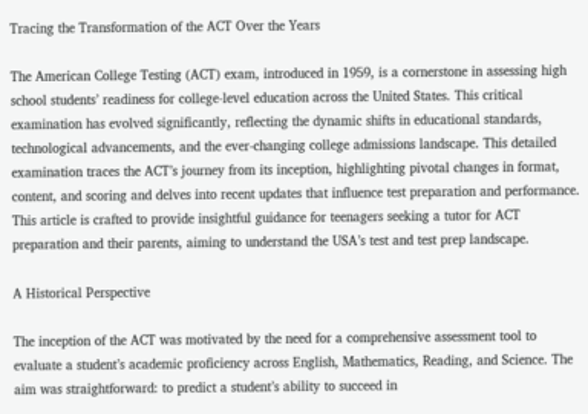Tracing the Transformation of the ACT Over the Years

The American College Testing (ACT) exam, introduced in 1959, is a cornerstone in assessing high school students’ readiness for college-level education across the United States. This critical examination has evolved significantly, reflecting the dynamic shifts in educational standards, technological advancements, and the ever-changing college admissions landscape. This detailed examination traces the ACT’s journey from its inception, highlighting pivotal changes in format, content, and scoring and delves into recent updates that influence test preparation and performance. This article is crafted to provide insightful guidance for teenagers seeking a tutor for ACT preparation and their parents, aiming to understand the USA’s test and test prep landscape.

A Historical Perspective

The inception of the ACT was motivated by the need for a comprehensive assessment tool to evaluate a student’s academic proficiency across English, Mathematics, Reading, and Science. The aim was straightforward: to predict a student’s ability to succeed in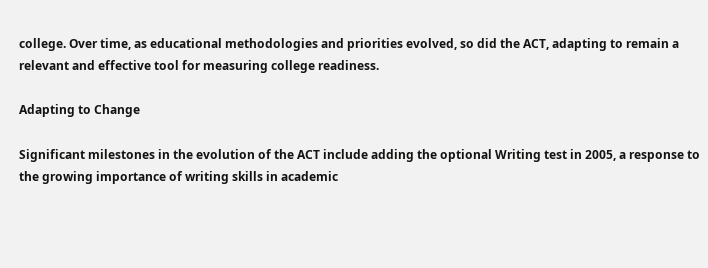college. Over time, as educational methodologies and priorities evolved, so did the ACT, adapting to remain a relevant and effective tool for measuring college readiness.

Adapting to Change

Significant milestones in the evolution of the ACT include adding the optional Writing test in 2005, a response to the growing importance of writing skills in academic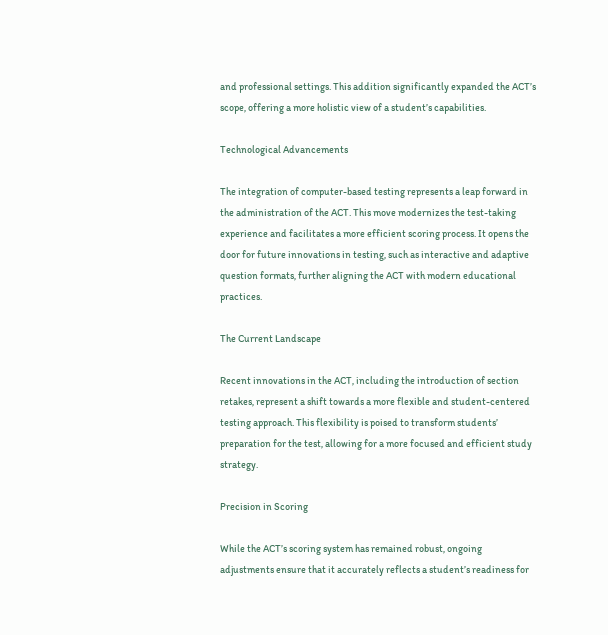and professional settings. This addition significantly expanded the ACT’s scope, offering a more holistic view of a student’s capabilities.

Technological Advancements

The integration of computer-based testing represents a leap forward in the administration of the ACT. This move modernizes the test-taking experience and facilitates a more efficient scoring process. It opens the door for future innovations in testing, such as interactive and adaptive question formats, further aligning the ACT with modern educational practices.

The Current Landscape

Recent innovations in the ACT, including the introduction of section retakes, represent a shift towards a more flexible and student-centered testing approach. This flexibility is poised to transform students’ preparation for the test, allowing for a more focused and efficient study strategy.

Precision in Scoring

While the ACT’s scoring system has remained robust, ongoing adjustments ensure that it accurately reflects a student’s readiness for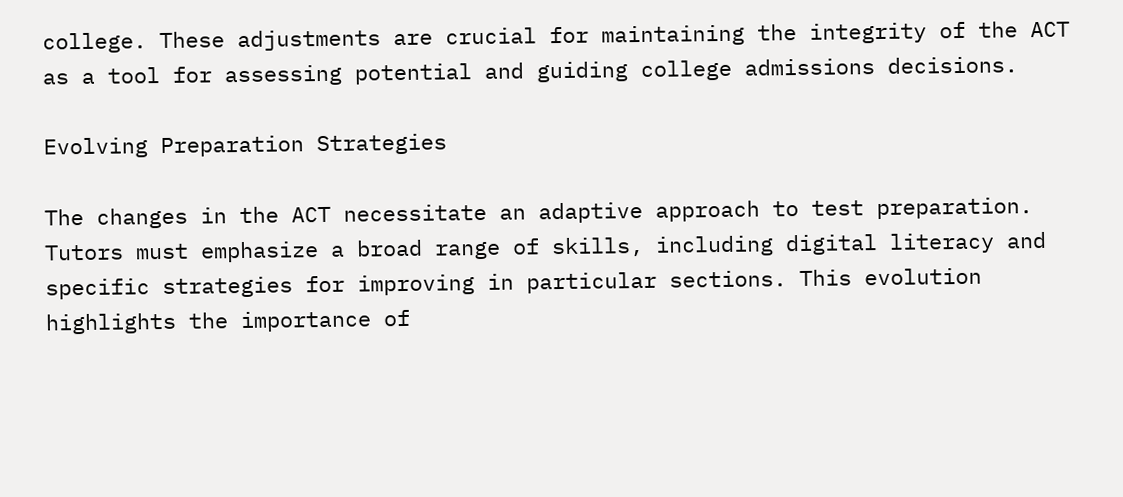college. These adjustments are crucial for maintaining the integrity of the ACT as a tool for assessing potential and guiding college admissions decisions.

Evolving Preparation Strategies

The changes in the ACT necessitate an adaptive approach to test preparation. Tutors must emphasize a broad range of skills, including digital literacy and specific strategies for improving in particular sections. This evolution highlights the importance of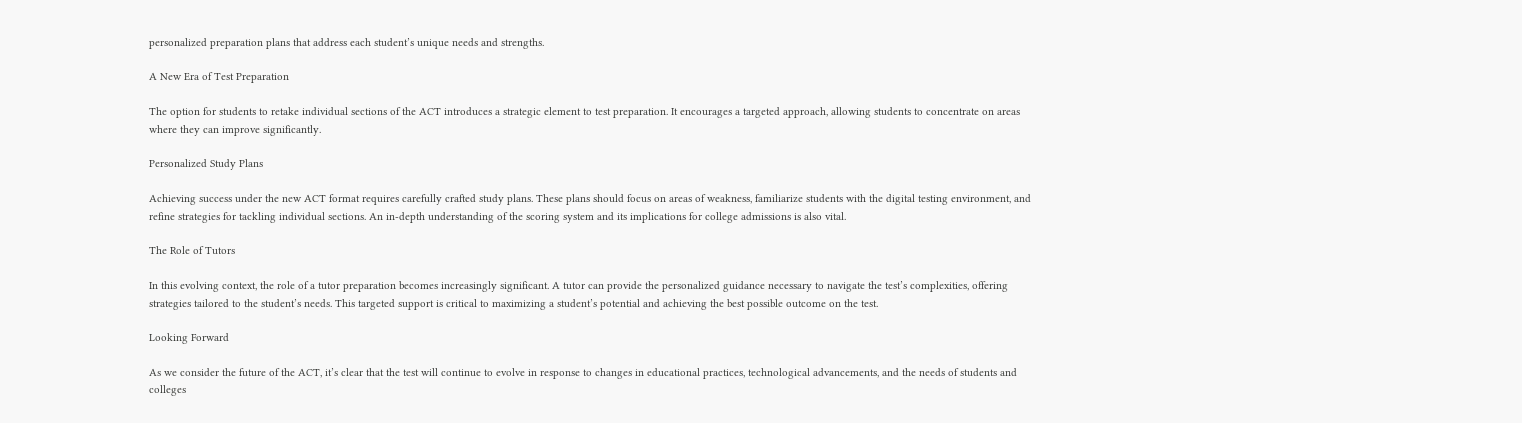personalized preparation plans that address each student’s unique needs and strengths.

A New Era of Test Preparation

The option for students to retake individual sections of the ACT introduces a strategic element to test preparation. It encourages a targeted approach, allowing students to concentrate on areas where they can improve significantly.

Personalized Study Plans

Achieving success under the new ACT format requires carefully crafted study plans. These plans should focus on areas of weakness, familiarize students with the digital testing environment, and refine strategies for tackling individual sections. An in-depth understanding of the scoring system and its implications for college admissions is also vital.

The Role of Tutors

In this evolving context, the role of a tutor preparation becomes increasingly significant. A tutor can provide the personalized guidance necessary to navigate the test’s complexities, offering strategies tailored to the student’s needs. This targeted support is critical to maximizing a student’s potential and achieving the best possible outcome on the test.

Looking Forward

As we consider the future of the ACT, it’s clear that the test will continue to evolve in response to changes in educational practices, technological advancements, and the needs of students and colleges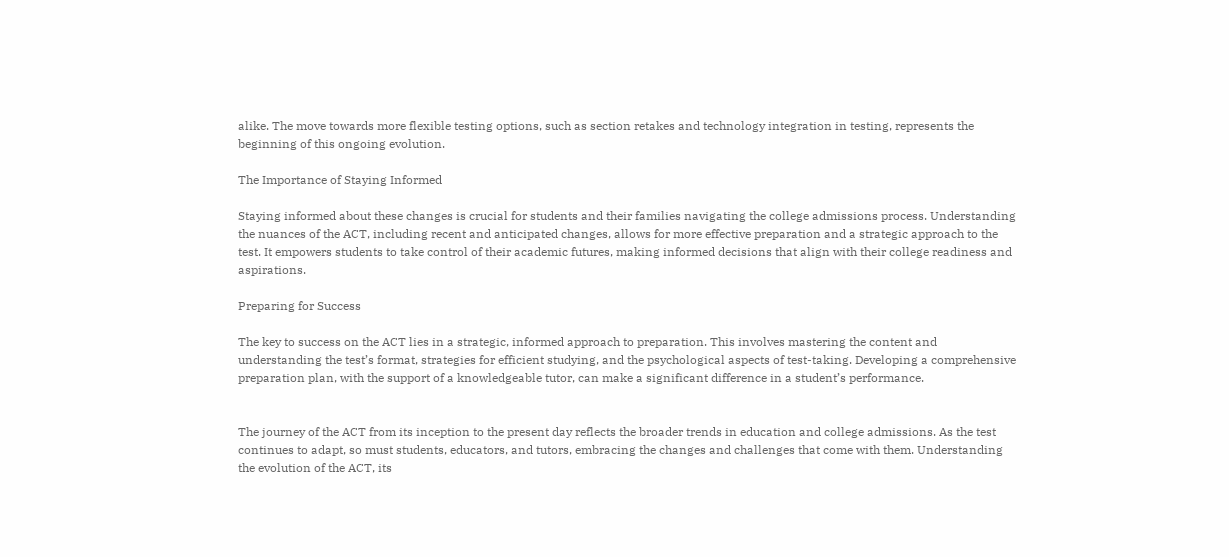alike. The move towards more flexible testing options, such as section retakes and technology integration in testing, represents the beginning of this ongoing evolution.

The Importance of Staying Informed

Staying informed about these changes is crucial for students and their families navigating the college admissions process. Understanding the nuances of the ACT, including recent and anticipated changes, allows for more effective preparation and a strategic approach to the test. It empowers students to take control of their academic futures, making informed decisions that align with their college readiness and aspirations.

Preparing for Success

The key to success on the ACT lies in a strategic, informed approach to preparation. This involves mastering the content and understanding the test’s format, strategies for efficient studying, and the psychological aspects of test-taking. Developing a comprehensive preparation plan, with the support of a knowledgeable tutor, can make a significant difference in a student’s performance.


The journey of the ACT from its inception to the present day reflects the broader trends in education and college admissions. As the test continues to adapt, so must students, educators, and tutors, embracing the changes and challenges that come with them. Understanding the evolution of the ACT, its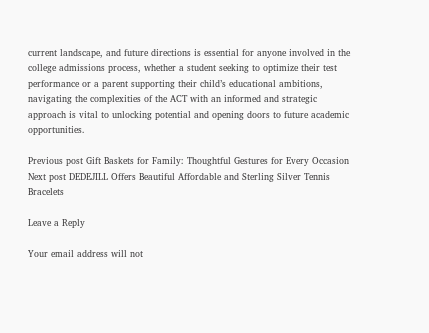current landscape, and future directions is essential for anyone involved in the college admissions process, whether a student seeking to optimize their test performance or a parent supporting their child’s educational ambitions, navigating the complexities of the ACT with an informed and strategic approach is vital to unlocking potential and opening doors to future academic opportunities.

Previous post Gift Baskets for Family: Thoughtful Gestures for Every Occasion
Next post DEDEJILL Offers Beautiful Affordable and Sterling Silver Tennis Bracelets

Leave a Reply

Your email address will not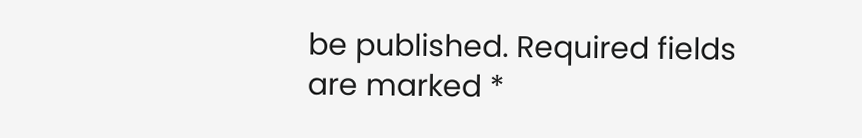be published. Required fields are marked *